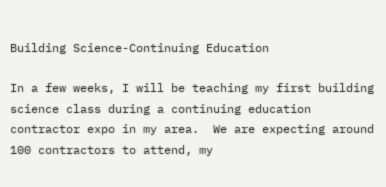Building Science-Continuing Education

In a few weeks, I will be teaching my first building science class during a continuing education contractor expo in my area.  We are expecting around 100 contractors to attend, my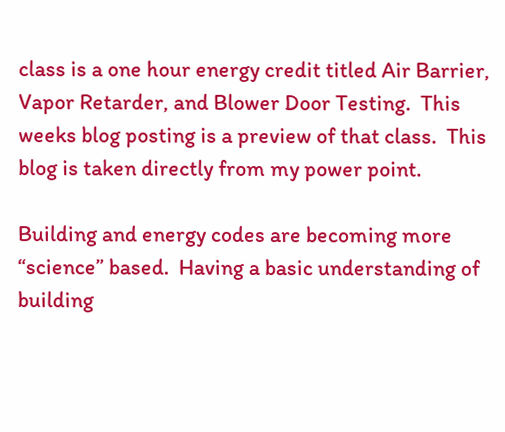class is a one hour energy credit titled Air Barrier, Vapor Retarder, and Blower Door Testing.  This weeks blog posting is a preview of that class.  This blog is taken directly from my power point.

Building and energy codes are becoming more “science” based.  Having a basic understanding of building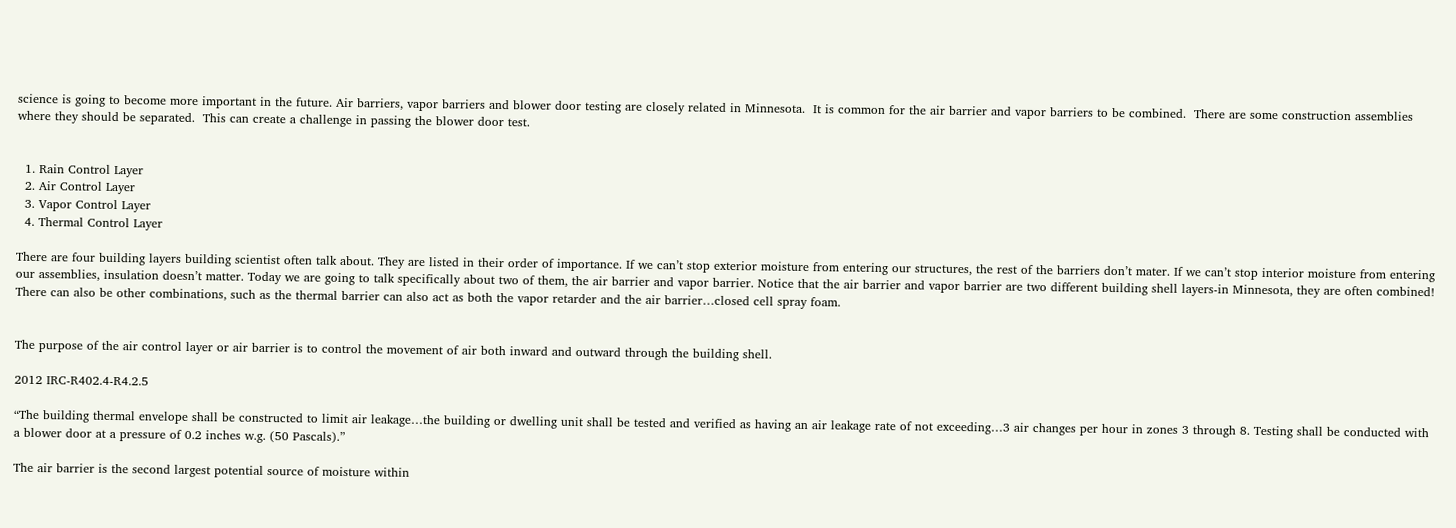science is going to become more important in the future. Air barriers, vapor barriers and blower door testing are closely related in Minnesota.  It is common for the air barrier and vapor barriers to be combined.  There are some construction assemblies where they should be separated.  This can create a challenge in passing the blower door test.


  1. Rain Control Layer
  2. Air Control Layer
  3. Vapor Control Layer
  4. Thermal Control Layer

There are four building layers building scientist often talk about. They are listed in their order of importance. If we can’t stop exterior moisture from entering our structures, the rest of the barriers don’t mater. If we can’t stop interior moisture from entering our assemblies, insulation doesn’t matter. Today we are going to talk specifically about two of them, the air barrier and vapor barrier. Notice that the air barrier and vapor barrier are two different building shell layers-in Minnesota, they are often combined! There can also be other combinations, such as the thermal barrier can also act as both the vapor retarder and the air barrier…closed cell spray foam.


The purpose of the air control layer or air barrier is to control the movement of air both inward and outward through the building shell.

2012 IRC-R402.4-R4.2.5

“The building thermal envelope shall be constructed to limit air leakage…the building or dwelling unit shall be tested and verified as having an air leakage rate of not exceeding…3 air changes per hour in zones 3 through 8. Testing shall be conducted with a blower door at a pressure of 0.2 inches w.g. (50 Pascals).”

The air barrier is the second largest potential source of moisture within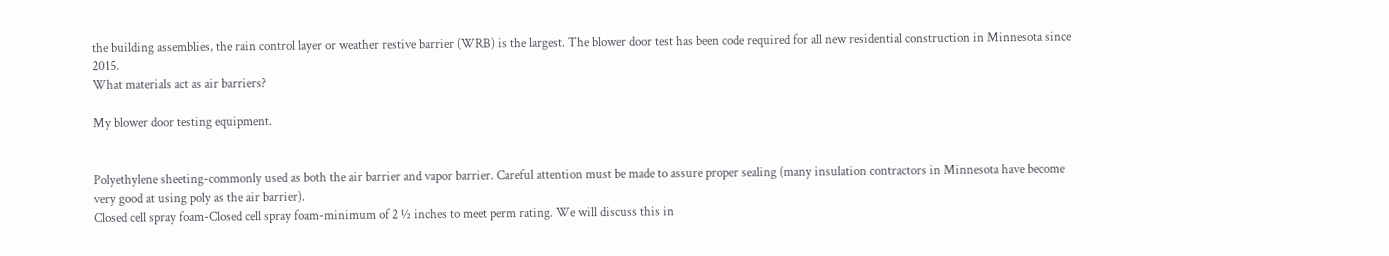the building assemblies, the rain control layer or weather restive barrier (WRB) is the largest. The blower door test has been code required for all new residential construction in Minnesota since 2015.
What materials act as air barriers?

My blower door testing equipment.


Polyethylene sheeting-commonly used as both the air barrier and vapor barrier. Careful attention must be made to assure proper sealing (many insulation contractors in Minnesota have become very good at using poly as the air barrier).
Closed cell spray foam-Closed cell spray foam-minimum of 2 ½ inches to meet perm rating. We will discuss this in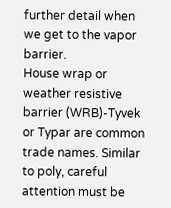further detail when we get to the vapor barrier.
House wrap or weather resistive barrier (WRB)-Tyvek or Typar are common trade names. Similar to poly, careful attention must be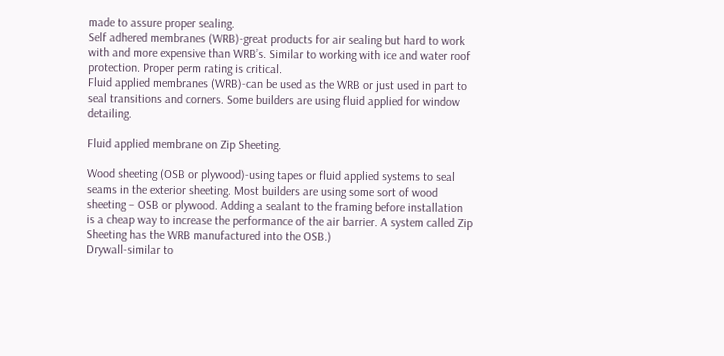made to assure proper sealing.
Self adhered membranes (WRB)-great products for air sealing but hard to work with and more expensive than WRB’s. Similar to working with ice and water roof protection. Proper perm rating is critical.
Fluid applied membranes (WRB)-can be used as the WRB or just used in part to seal transitions and corners. Some builders are using fluid applied for window detailing.

Fluid applied membrane on Zip Sheeting.

Wood sheeting (OSB or plywood)-using tapes or fluid applied systems to seal seams in the exterior sheeting. Most builders are using some sort of wood sheeting – OSB or plywood. Adding a sealant to the framing before installation is a cheap way to increase the performance of the air barrier. A system called Zip Sheeting has the WRB manufactured into the OSB.)
Drywall-similar to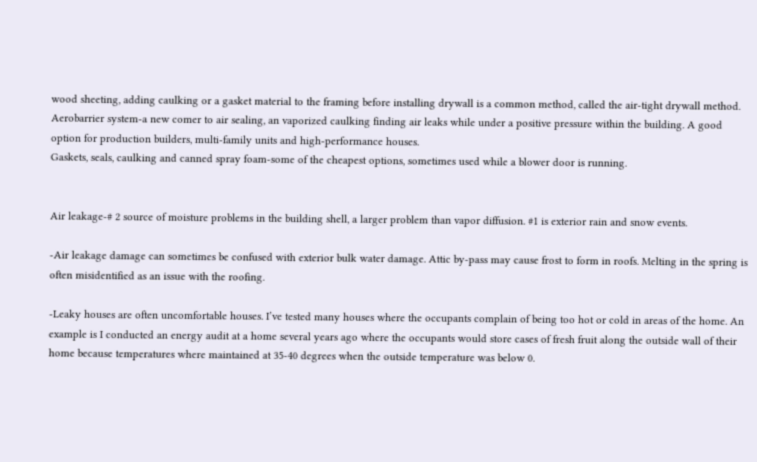wood sheeting, adding caulking or a gasket material to the framing before installing drywall is a common method, called the air-tight drywall method.
Aerobarrier system-a new comer to air sealing, an vaporized caulking finding air leaks while under a positive pressure within the building. A good option for production builders, multi-family units and high-performance houses.
Gaskets, seals, caulking and canned spray foam-some of the cheapest options, sometimes used while a blower door is running.


Air leakage-# 2 source of moisture problems in the building shell, a larger problem than vapor diffusion. #1 is exterior rain and snow events.

-Air leakage damage can sometimes be confused with exterior bulk water damage. Attic by-pass may cause frost to form in roofs. Melting in the spring is often misidentified as an issue with the roofing.

-Leaky houses are often uncomfortable houses. I’ve tested many houses where the occupants complain of being too hot or cold in areas of the home. An example is I conducted an energy audit at a home several years ago where the occupants would store cases of fresh fruit along the outside wall of their home because temperatures where maintained at 35-40 degrees when the outside temperature was below 0.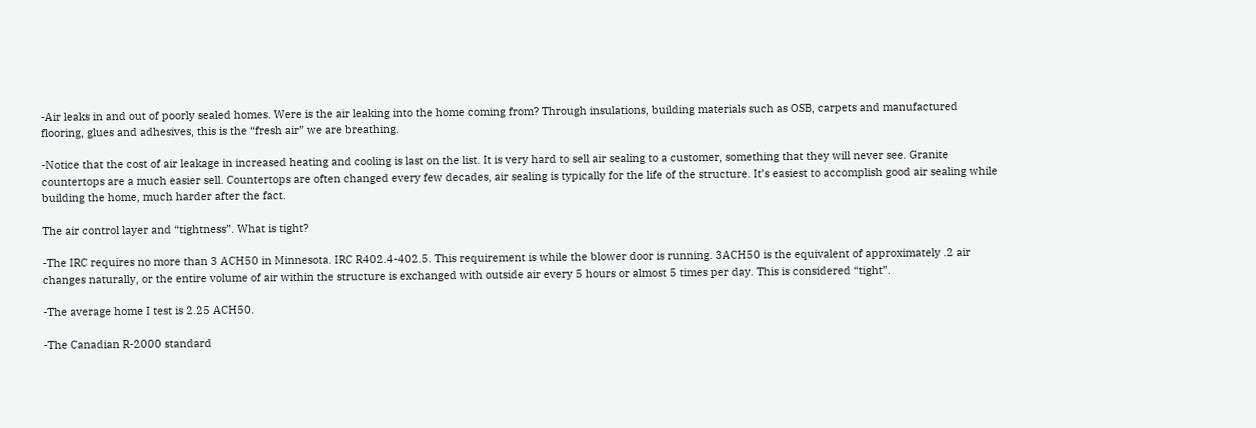-Air leaks in and out of poorly sealed homes. Were is the air leaking into the home coming from? Through insulations, building materials such as OSB, carpets and manufactured flooring, glues and adhesives, this is the “fresh air” we are breathing.

-Notice that the cost of air leakage in increased heating and cooling is last on the list. It is very hard to sell air sealing to a customer, something that they will never see. Granite countertops are a much easier sell. Countertops are often changed every few decades, air sealing is typically for the life of the structure. It’s easiest to accomplish good air sealing while building the home, much harder after the fact.

The air control layer and “tightness”. What is tight?

-The IRC requires no more than 3 ACH50 in Minnesota. IRC R402.4-402.5. This requirement is while the blower door is running. 3ACH50 is the equivalent of approximately .2 air changes naturally, or the entire volume of air within the structure is exchanged with outside air every 5 hours or almost 5 times per day. This is considered “tight”.

-The average home I test is 2.25 ACH50.

-The Canadian R-2000 standard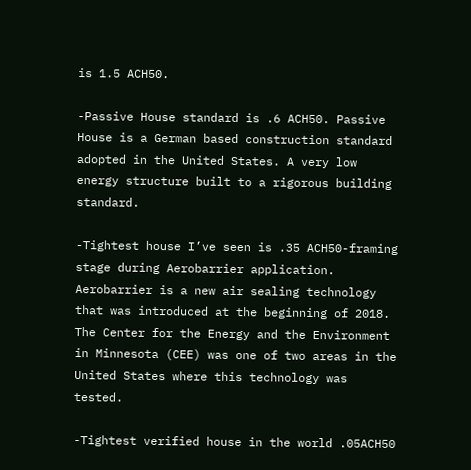is 1.5 ACH50.

-Passive House standard is .6 ACH50. Passive House is a German based construction standard adopted in the United States. A very low energy structure built to a rigorous building standard.

-Tightest house I’ve seen is .35 ACH50-framing stage during Aerobarrier application.  Aerobarrier is a new air sealing technology that was introduced at the beginning of 2018. The Center for the Energy and the Environment in Minnesota (CEE) was one of two areas in the United States where this technology was tested.

-Tightest verified house in the world .05ACH50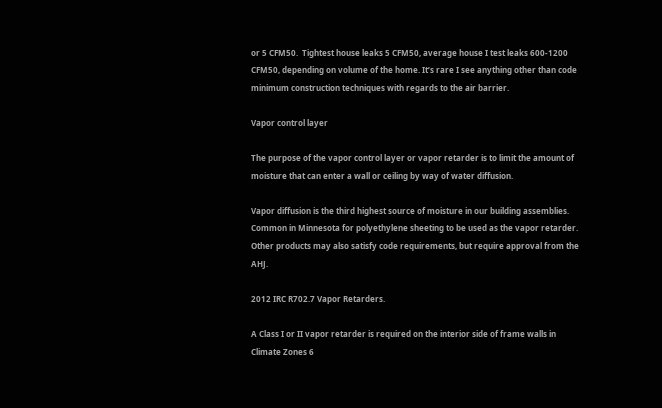or 5 CFM50.  Tightest house leaks 5 CFM50, average house I test leaks 600-1200 CFM50, depending on volume of the home. It’s rare I see anything other than code minimum construction techniques with regards to the air barrier.

Vapor control layer

The purpose of the vapor control layer or vapor retarder is to limit the amount of moisture that can enter a wall or ceiling by way of water diffusion.

Vapor diffusion is the third highest source of moisture in our building assemblies.  Common in Minnesota for polyethylene sheeting to be used as the vapor retarder. Other products may also satisfy code requirements, but require approval from the AHJ.

2012 IRC R702.7 Vapor Retarders.

A Class I or II vapor retarder is required on the interior side of frame walls in Climate Zones 6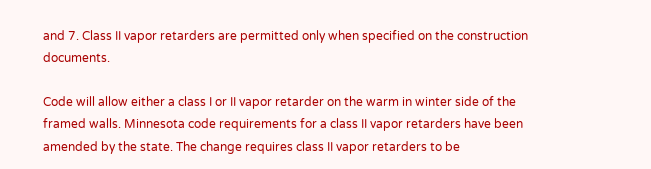and 7. Class II vapor retarders are permitted only when specified on the construction documents.

Code will allow either a class I or II vapor retarder on the warm in winter side of the framed walls. Minnesota code requirements for a class II vapor retarders have been amended by the state. The change requires class II vapor retarders to be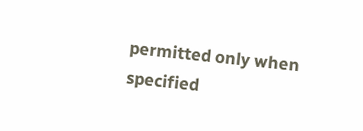permitted only when specified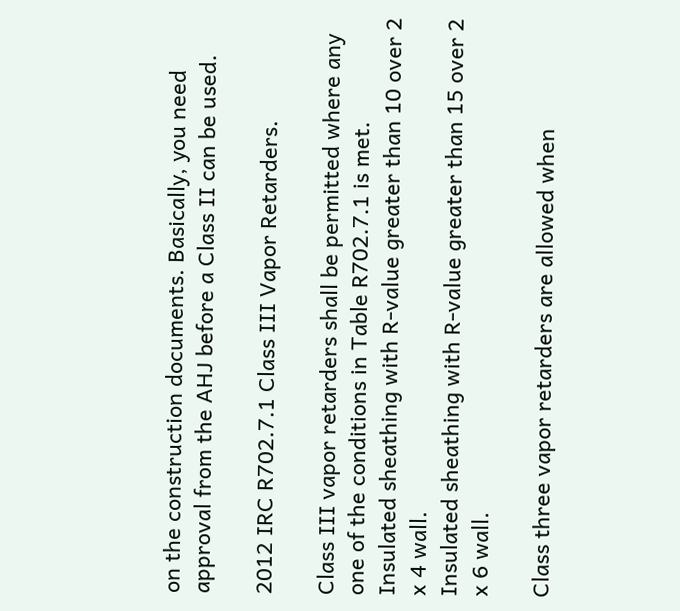on the construction documents. Basically, you need approval from the AHJ before a Class II can be used.

2012 IRC R702.7.1 Class III Vapor Retarders.

Class III vapor retarders shall be permitted where any one of the conditions in Table R702.7.1 is met.
Insulated sheathing with R-value greater than 10 over 2 x 4 wall.
Insulated sheathing with R-value greater than 15 over 2 x 6 wall.

Class three vapor retarders are allowed when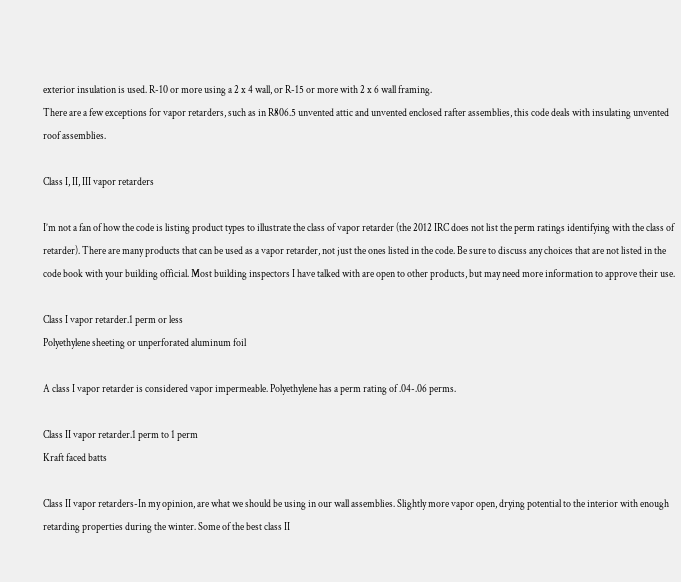exterior insulation is used. R-10 or more using a 2 x 4 wall, or R-15 or more with 2 x 6 wall framing.
There are a few exceptions for vapor retarders, such as in R806.5 unvented attic and unvented enclosed rafter assemblies, this code deals with insulating unvented roof assemblies.

Class I, II, III vapor retarders

I’m not a fan of how the code is listing product types to illustrate the class of vapor retarder (the 2012 IRC does not list the perm ratings identifying with the class of retarder). There are many products that can be used as a vapor retarder, not just the ones listed in the code. Be sure to discuss any choices that are not listed in the code book with your building official. Most building inspectors I have talked with are open to other products, but may need more information to approve their use.

Class I vapor retarder.1 perm or less
Polyethylene sheeting or unperforated aluminum foil

A class I vapor retarder is considered vapor impermeable. Polyethylene has a perm rating of .04-.06 perms.

Class II vapor retarder.1 perm to 1 perm
Kraft faced batts

Class II vapor retarders-In my opinion, are what we should be using in our wall assemblies. Slightly more vapor open, drying potential to the interior with enough retarding properties during the winter. Some of the best class II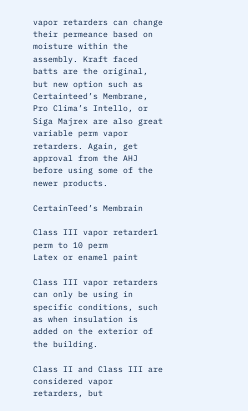vapor retarders can change their permeance based on moisture within the assembly. Kraft faced batts are the original, but new option such as Certainteed’s Membrane, Pro Clima’s Intello, or Siga Majrex are also great variable perm vapor retarders. Again, get approval from the AHJ before using some of the newer products.

CertainTeed’s Membrain

Class III vapor retarder1 perm to 10 perm
Latex or enamel paint

Class III vapor retarders can only be using in specific conditions, such as when insulation is added on the exterior of the building.

Class II and Class III are considered vapor retarders, but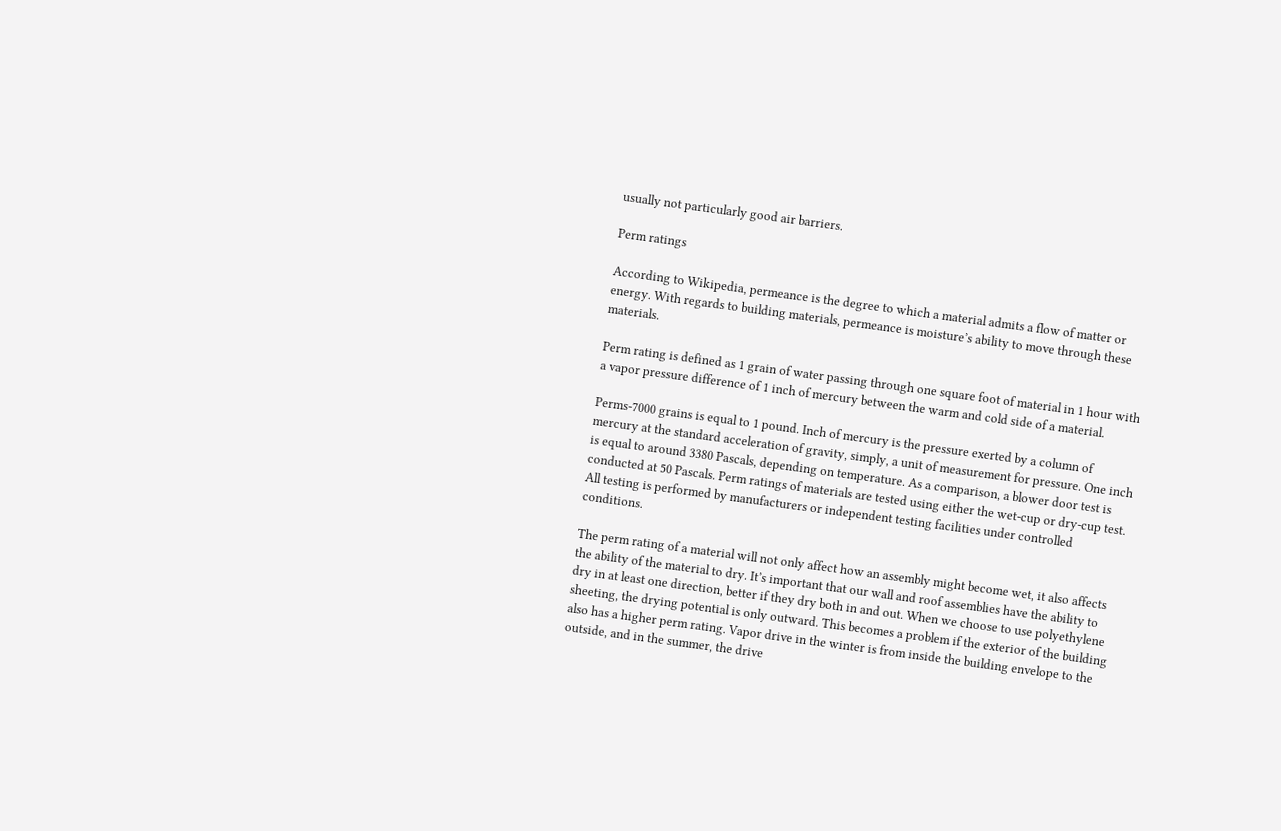usually not particularly good air barriers.

Perm ratings

According to Wikipedia, permeance is the degree to which a material admits a flow of matter or energy. With regards to building materials, permeance is moisture’s ability to move through these materials.

Perm rating is defined as 1 grain of water passing through one square foot of material in 1 hour with a vapor pressure difference of 1 inch of mercury between the warm and cold side of a material.

Perms-7000 grains is equal to 1 pound. Inch of mercury is the pressure exerted by a column of mercury at the standard acceleration of gravity, simply, a unit of measurement for pressure. One inch is equal to around 3380 Pascals, depending on temperature. As a comparison, a blower door test is conducted at 50 Pascals. Perm ratings of materials are tested using either the wet-cup or dry-cup test. All testing is performed by manufacturers or independent testing facilities under controlled conditions.

The perm rating of a material will not only affect how an assembly might become wet, it also affects the ability of the material to dry. It’s important that our wall and roof assemblies have the ability to dry in at least one direction, better if they dry both in and out. When we choose to use polyethylene sheeting, the drying potential is only outward. This becomes a problem if the exterior of the building also has a higher perm rating. Vapor drive in the winter is from inside the building envelope to the outside, and in the summer, the drive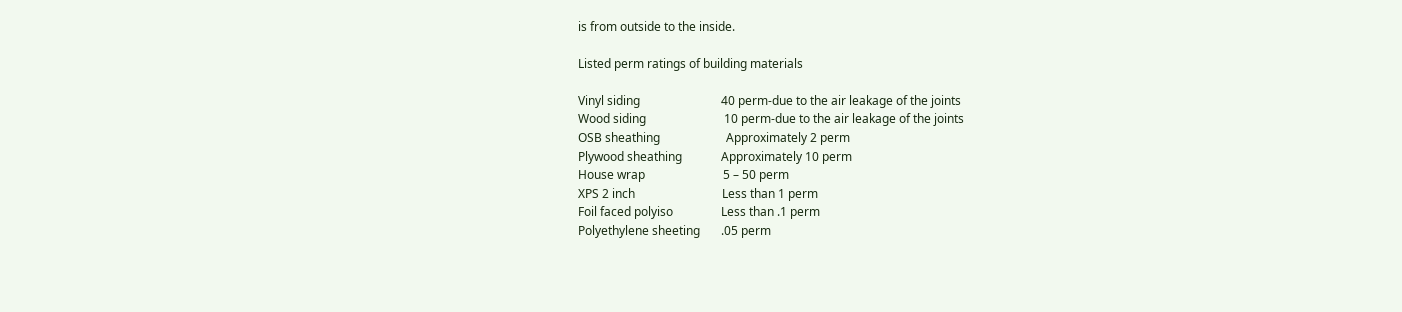is from outside to the inside.

Listed perm ratings of building materials

Vinyl siding                           40 perm-due to the air leakage of the joints
Wood siding                          10 perm-due to the air leakage of the joints
OSB sheathing                      Approximately 2 perm
Plywood sheathing             Approximately 10 perm
House wrap                          5 – 50 perm
XPS 2 inch                             Less than 1 perm
Foil faced polyiso                Less than .1 perm
Polyethylene sheeting       .05 perm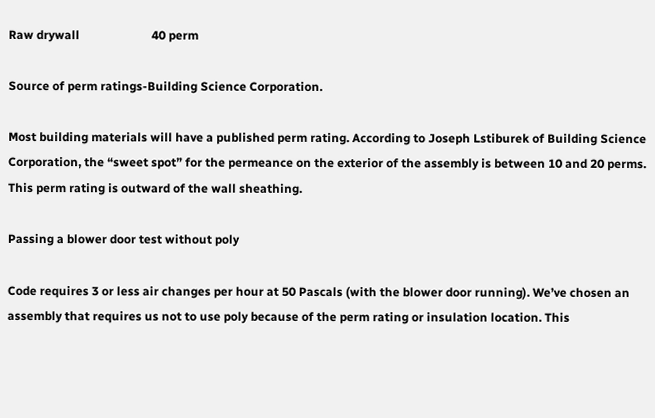Raw drywall                        40 perm

Source of perm ratings-Building Science Corporation.

Most building materials will have a published perm rating. According to Joseph Lstiburek of Building Science Corporation, the “sweet spot” for the permeance on the exterior of the assembly is between 10 and 20 perms. This perm rating is outward of the wall sheathing.

Passing a blower door test without poly

Code requires 3 or less air changes per hour at 50 Pascals (with the blower door running). We’ve chosen an assembly that requires us not to use poly because of the perm rating or insulation location. This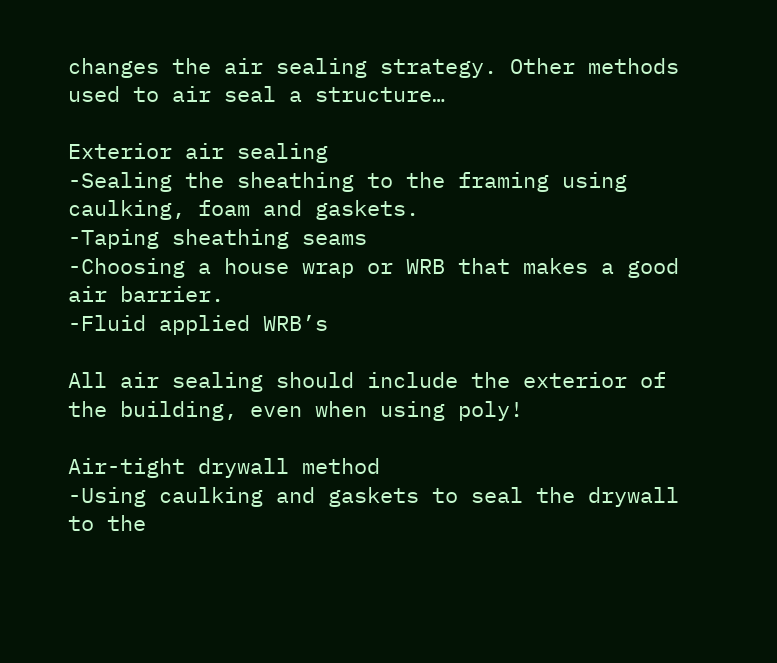changes the air sealing strategy. Other methods used to air seal a structure…

Exterior air sealing
-Sealing the sheathing to the framing using caulking, foam and gaskets.
-Taping sheathing seams
-Choosing a house wrap or WRB that makes a good air barrier.
-Fluid applied WRB’s

All air sealing should include the exterior of the building, even when using poly!

Air-tight drywall method
-Using caulking and gaskets to seal the drywall to the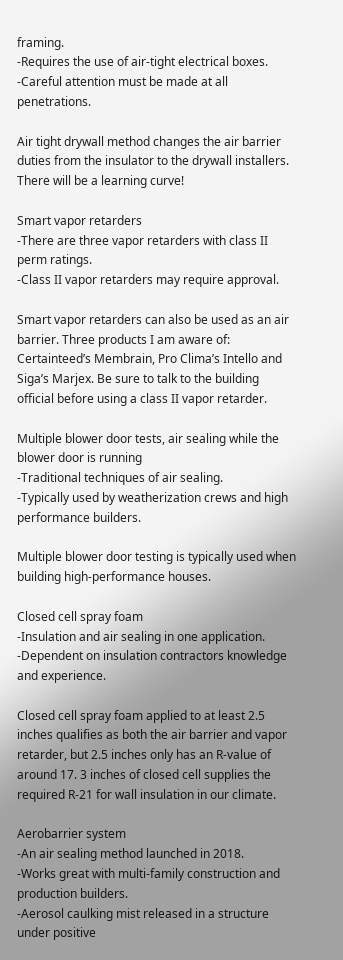framing.
-Requires the use of air-tight electrical boxes.
-Careful attention must be made at all penetrations.

Air tight drywall method changes the air barrier duties from the insulator to the drywall installers. There will be a learning curve!

Smart vapor retarders
-There are three vapor retarders with class II perm ratings.
-Class II vapor retarders may require approval.

Smart vapor retarders can also be used as an air barrier. Three products I am aware of: Certainteed’s Membrain, Pro Clima’s Intello and Siga’s Marjex. Be sure to talk to the building official before using a class II vapor retarder.

Multiple blower door tests, air sealing while the blower door is running
-Traditional techniques of air sealing.
-Typically used by weatherization crews and high performance builders.

Multiple blower door testing is typically used when building high-performance houses.

Closed cell spray foam
-Insulation and air sealing in one application.
-Dependent on insulation contractors knowledge and experience.

Closed cell spray foam applied to at least 2.5 inches qualifies as both the air barrier and vapor retarder, but 2.5 inches only has an R-value of around 17. 3 inches of closed cell supplies the required R-21 for wall insulation in our climate.

Aerobarrier system
-An air sealing method launched in 2018.
-Works great with multi-family construction and production builders.
-Aerosol caulking mist released in a structure under positive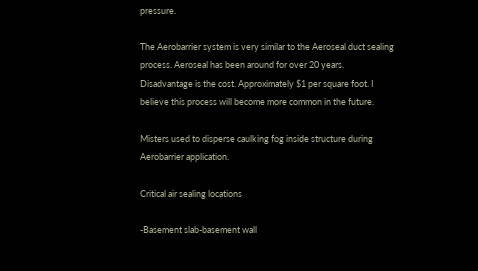pressure.

The Aerobarrier system is very similar to the Aeroseal duct sealing process. Aeroseal has been around for over 20 years. Disadvantage is the cost. Approximately $1 per square foot. I believe this process will become more common in the future.

Misters used to disperse caulking fog inside structure during Aerobarrier application.

Critical air sealing locations

-Basement slab-basement wall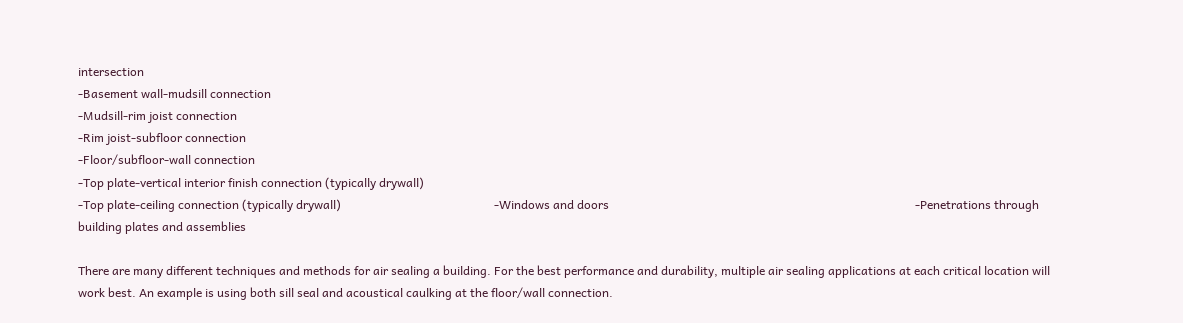intersection
-Basement wall-mudsill connection
-Mudsill-rim joist connection
-Rim joist-subfloor connection
-Floor/subfloor-wall connection
-Top plate-vertical interior finish connection (typically drywall)
-Top plate-ceiling connection (typically drywall)                                                   -Windows and doors                                                                                                      -Penetrations through building plates and assemblies

There are many different techniques and methods for air sealing a building. For the best performance and durability, multiple air sealing applications at each critical location will work best. An example is using both sill seal and acoustical caulking at the floor/wall connection.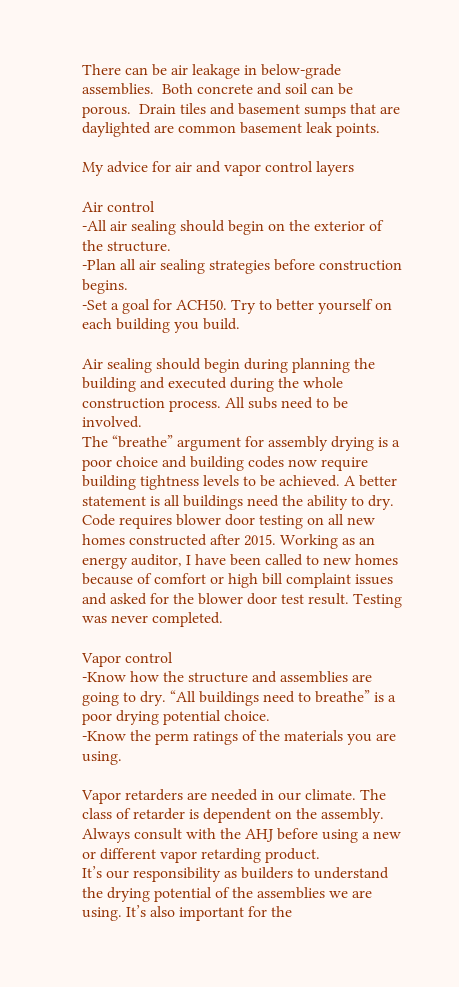There can be air leakage in below-grade assemblies.  Both concrete and soil can be porous.  Drain tiles and basement sumps that are daylighted are common basement leak points.

My advice for air and vapor control layers

Air control
-All air sealing should begin on the exterior of the structure.
-Plan all air sealing strategies before construction begins.
-Set a goal for ACH50. Try to better yourself on each building you build.

Air sealing should begin during planning the building and executed during the whole construction process. All subs need to be involved.
The “breathe” argument for assembly drying is a poor choice and building codes now require building tightness levels to be achieved. A better statement is all buildings need the ability to dry.
Code requires blower door testing on all new homes constructed after 2015. Working as an energy auditor, I have been called to new homes because of comfort or high bill complaint issues and asked for the blower door test result. Testing was never completed.

Vapor control
-Know how the structure and assemblies are going to dry. “All buildings need to breathe” is a poor drying potential choice.
-Know the perm ratings of the materials you are using.

Vapor retarders are needed in our climate. The class of retarder is dependent on the assembly.                                                                           Always consult with the AHJ before using a new or different vapor retarding product.
It’s our responsibility as builders to understand the drying potential of the assemblies we are using. It’s also important for the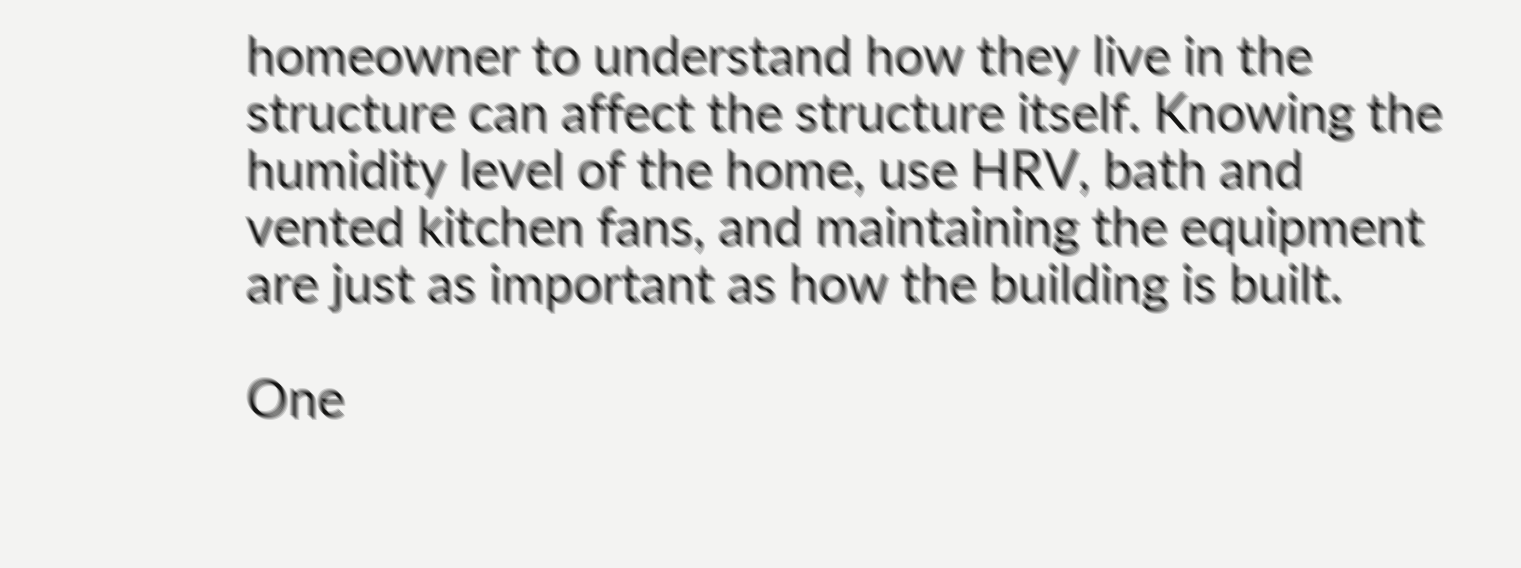homeowner to understand how they live in the structure can affect the structure itself. Knowing the humidity level of the home, use HRV, bath and vented kitchen fans, and maintaining the equipment are just as important as how the building is built.

One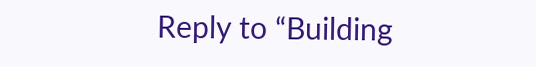Reply to “Building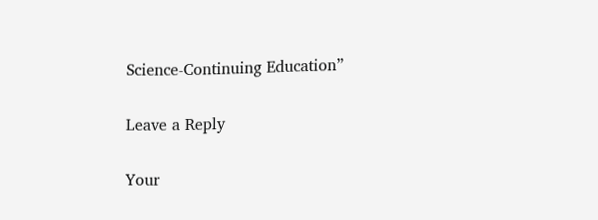Science-Continuing Education”

Leave a Reply

Your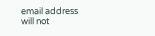email address will not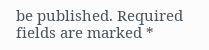be published. Required fields are marked *